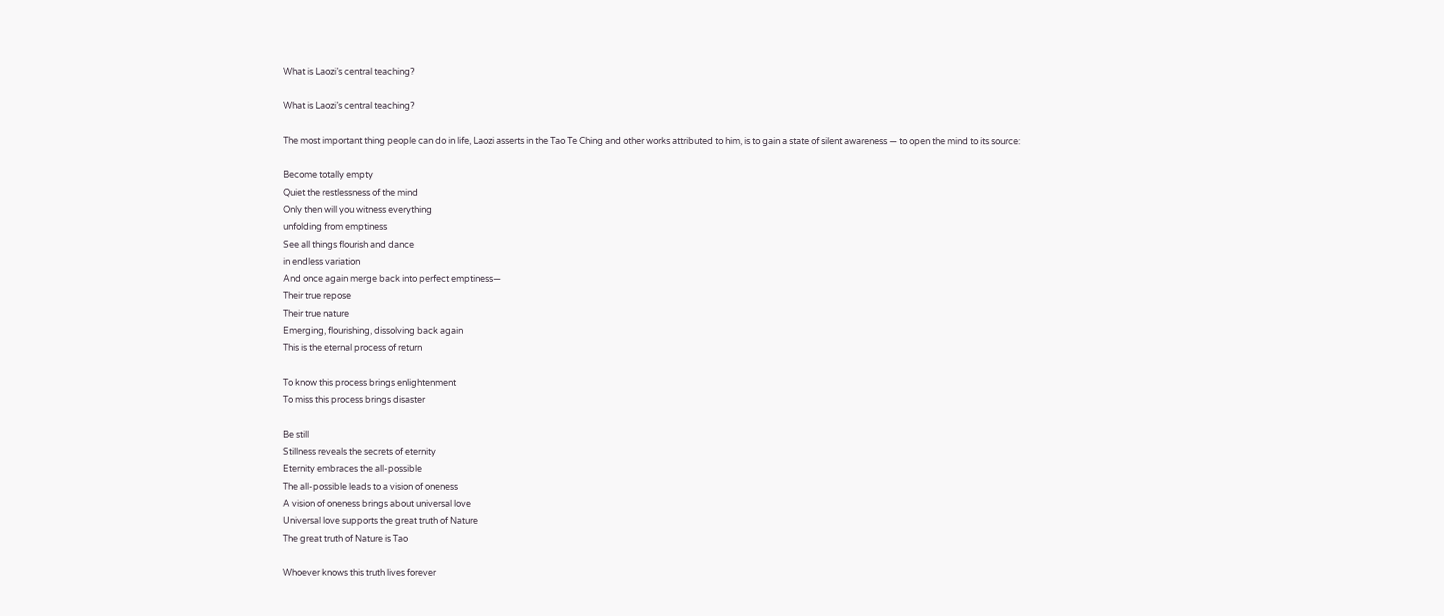What is Laozi’s central teaching?

What is Laozi’s central teaching?

The most important thing people can do in life, Laozi asserts in the Tao Te Ching and other works attributed to him, is to gain a state of silent awareness — to open the mind to its source:

Become totally empty
Quiet the restlessness of the mind
Only then will you witness everything
unfolding from emptiness
See all things flourish and dance
in endless variation
And once again merge back into perfect emptiness—
Their true repose
Their true nature
Emerging, flourishing, dissolving back again
This is the eternal process of return

To know this process brings enlightenment
To miss this process brings disaster

Be still
Stillness reveals the secrets of eternity
Eternity embraces the all-possible
The all-possible leads to a vision of oneness
A vision of oneness brings about universal love
Universal love supports the great truth of Nature
The great truth of Nature is Tao

Whoever knows this truth lives forever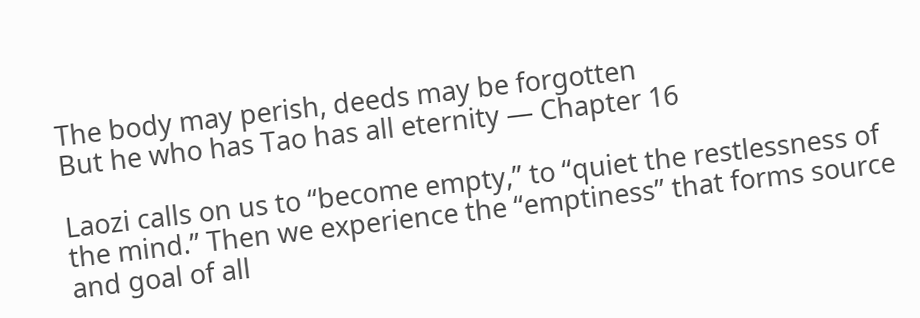The body may perish, deeds may be forgotten
But he who has Tao has all eternity — Chapter 16

Laozi calls on us to “become empty,” to “quiet the restlessness of the mind.” Then we experience the “emptiness” that forms source and goal of all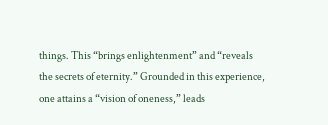things. This “brings enlightenment” and “reveals the secrets of eternity.” Grounded in this experience, one attains a “vision of oneness,” leads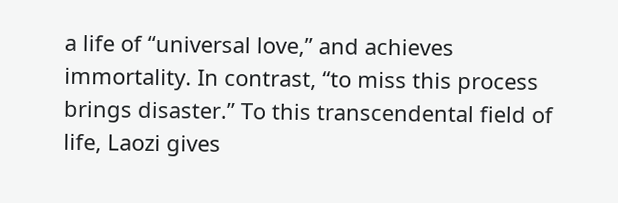a life of “universal love,” and achieves immortality. In contrast, “to miss this process brings disaster.” To this transcendental field of life, Laozi gives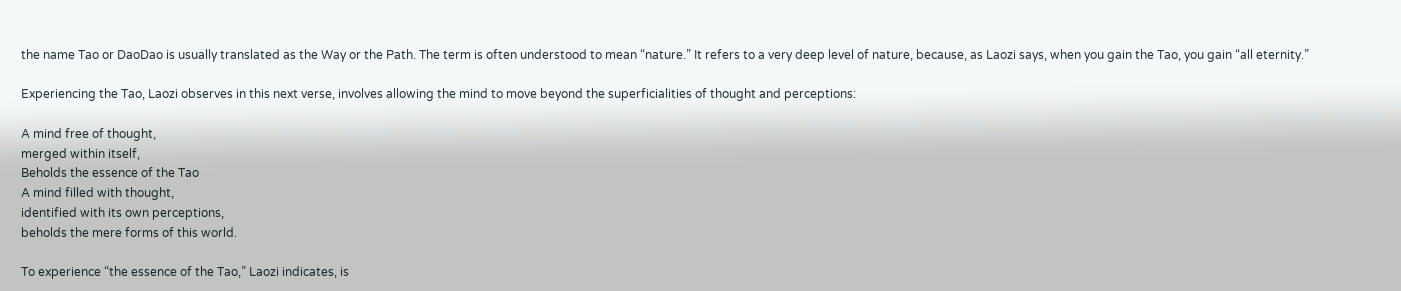the name Tao or DaoDao is usually translated as the Way or the Path. The term is often understood to mean “nature.” It refers to a very deep level of nature, because, as Laozi says, when you gain the Tao, you gain “all eternity.”

Experiencing the Tao, Laozi observes in this next verse, involves allowing the mind to move beyond the superficialities of thought and perceptions:

A mind free of thought,
merged within itself,
Beholds the essence of the Tao
A mind filled with thought,
identified with its own perceptions,
beholds the mere forms of this world.

To experience “the essence of the Tao,” Laozi indicates, is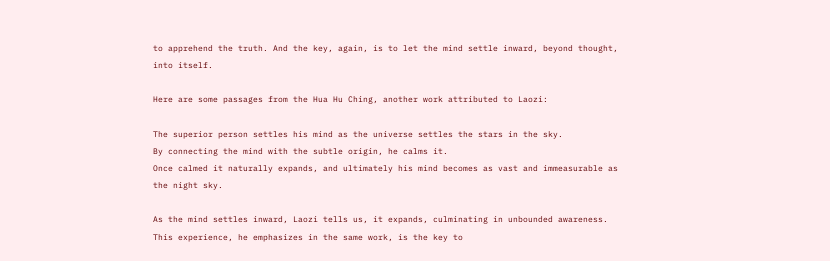to apprehend the truth. And the key, again, is to let the mind settle inward, beyond thought, into itself.

Here are some passages from the Hua Hu Ching, another work attributed to Laozi:

The superior person settles his mind as the universe settles the stars in the sky.
By connecting the mind with the subtle origin, he calms it.
Once calmed it naturally expands, and ultimately his mind becomes as vast and immeasurable as the night sky.

As the mind settles inward, Laozi tells us, it expands, culminating in unbounded awareness. This experience, he emphasizes in the same work, is the key to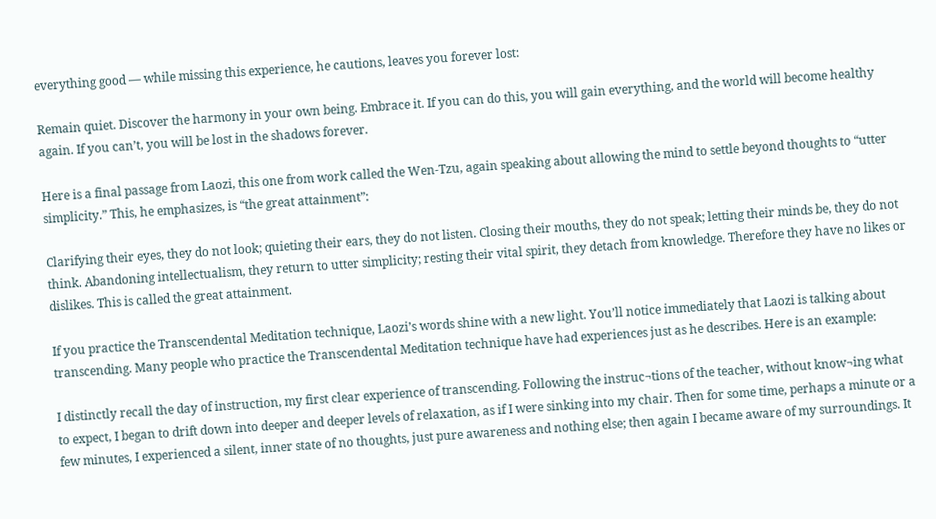everything good — while missing this experience, he cautions, leaves you forever lost:

Remain quiet. Discover the harmony in your own being. Embrace it. If you can do this, you will gain everything, and the world will become healthy again. If you can’t, you will be lost in the shadows forever.

Here is a final passage from Laozi, this one from work called the Wen-Tzu, again speaking about allowing the mind to settle beyond thoughts to “utter simplicity.” This, he emphasizes, is “the great attainment”:

Clarifying their eyes, they do not look; quieting their ears, they do not listen. Closing their mouths, they do not speak; letting their minds be, they do not think. Abandoning intellectualism, they return to utter simplicity; resting their vital spirit, they detach from knowledge. Therefore they have no likes or dislikes. This is called the great attainment.

If you practice the Transcendental Meditation technique, Laozi’s words shine with a new light. You’ll notice immediately that Laozi is talking about transcending. Many people who practice the Transcendental Meditation technique have had experiences just as he describes. Here is an example:

I distinctly recall the day of instruction, my first clear experience of transcending. Following the instruc¬tions of the teacher, without know¬ing what to expect, I began to drift down into deeper and deeper levels of relaxation, as if I were sinking into my chair. Then for some time, perhaps a minute or a few minutes, I experienced a silent, inner state of no thoughts, just pure awareness and nothing else; then again I became aware of my surroundings. It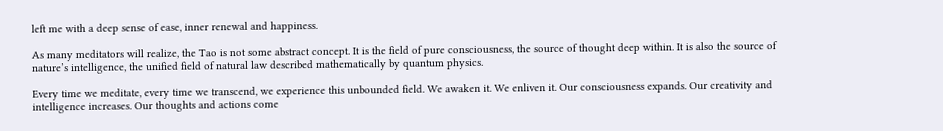left me with a deep sense of ease, inner renewal and happiness.

As many meditators will realize, the Tao is not some abstract concept. It is the field of pure consciousness, the source of thought deep within. It is also the source of nature’s intelligence, the unified field of natural law described mathematically by quantum physics.

Every time we meditate, every time we transcend, we experience this unbounded field. We awaken it. We enliven it. Our consciousness expands. Our creativity and intelligence increases. Our thoughts and actions come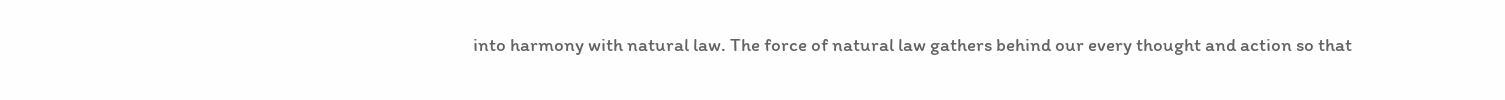into harmony with natural law. The force of natural law gathers behind our every thought and action so that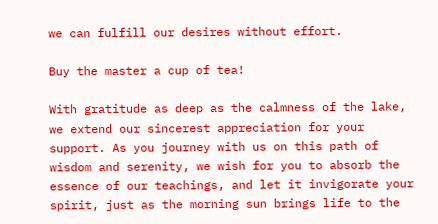we can fulfill our desires without effort.

Buy the master a cup of tea!

With gratitude as deep as the calmness of the lake, we extend our sincerest appreciation for your support. As you journey with us on this path of wisdom and serenity, we wish for you to absorb the essence of our teachings, and let it invigorate your spirit, just as the morning sun brings life to the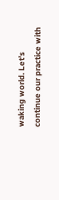waking world. Let’s continue our practice with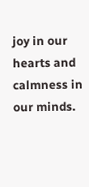joy in our hearts and calmness in our minds.